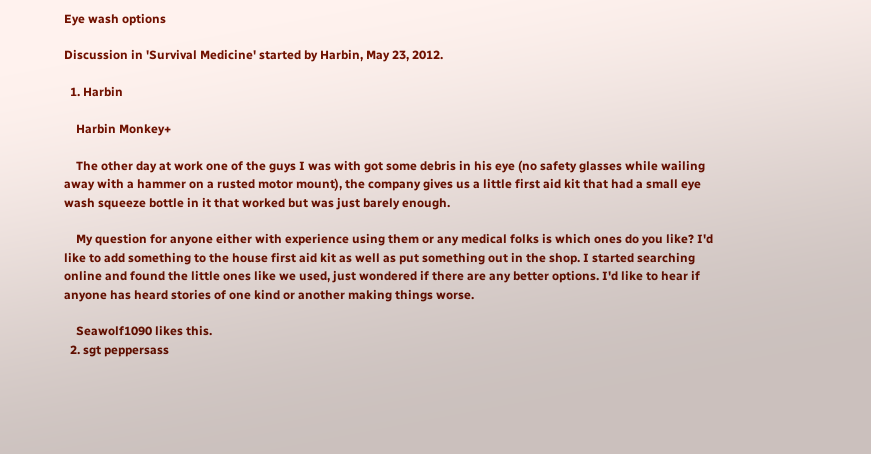Eye wash options

Discussion in 'Survival Medicine' started by Harbin, May 23, 2012.

  1. Harbin

    Harbin Monkey+

    The other day at work one of the guys I was with got some debris in his eye (no safety glasses while wailing away with a hammer on a rusted motor mount), the company gives us a little first aid kit that had a small eye wash squeeze bottle in it that worked but was just barely enough.

    My question for anyone either with experience using them or any medical folks is which ones do you like? I'd like to add something to the house first aid kit as well as put something out in the shop. I started searching online and found the little ones like we used, just wondered if there are any better options. I'd like to hear if anyone has heard stories of one kind or another making things worse.

    Seawolf1090 likes this.
  2. sgt peppersass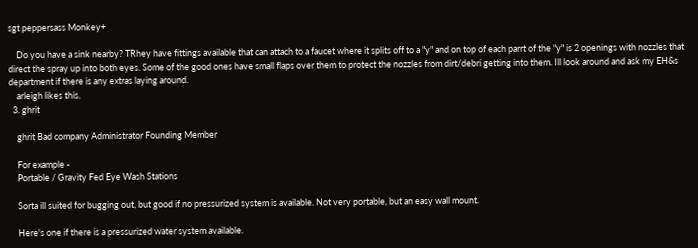sgt peppersass Monkey+

    Do you have a sink nearby? TRhey have fittings available that can attach to a faucet where it splits off to a "y" and on top of each parrt of the "y" is 2 openings with nozzles that direct the spray up into both eyes. Some of the good ones have small flaps over them to protect the nozzles from dirt/debri getting into them. Ill look around and ask my EH&s department if there is any extras laying around.
    arleigh likes this.
  3. ghrit

    ghrit Bad company Administrator Founding Member

    For example -
    Portable / Gravity Fed Eye Wash Stations

    Sorta ill suited for bugging out, but good if no pressurized system is available. Not very portable, but an easy wall mount.

    Here's one if there is a pressurized water system available.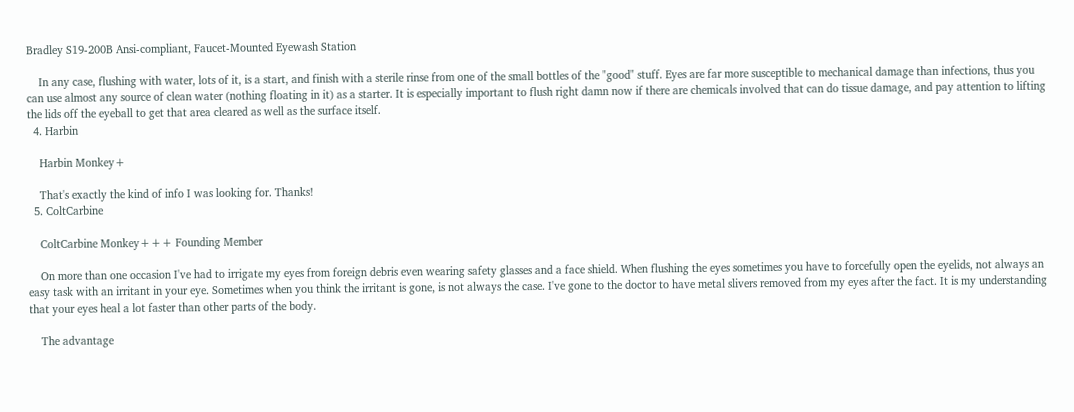Bradley S19-200B Ansi-compliant, Faucet-Mounted Eyewash Station

    In any case, flushing with water, lots of it, is a start, and finish with a sterile rinse from one of the small bottles of the "good" stuff. Eyes are far more susceptible to mechanical damage than infections, thus you can use almost any source of clean water (nothing floating in it) as a starter. It is especially important to flush right damn now if there are chemicals involved that can do tissue damage, and pay attention to lifting the lids off the eyeball to get that area cleared as well as the surface itself.
  4. Harbin

    Harbin Monkey+

    That's exactly the kind of info I was looking for. Thanks!
  5. ColtCarbine

    ColtCarbine Monkey+++ Founding Member

    On more than one occasion I've had to irrigate my eyes from foreign debris even wearing safety glasses and a face shield. When flushing the eyes sometimes you have to forcefully open the eyelids, not always an easy task with an irritant in your eye. Sometimes when you think the irritant is gone, is not always the case. I've gone to the doctor to have metal slivers removed from my eyes after the fact. It is my understanding that your eyes heal a lot faster than other parts of the body.

    The advantage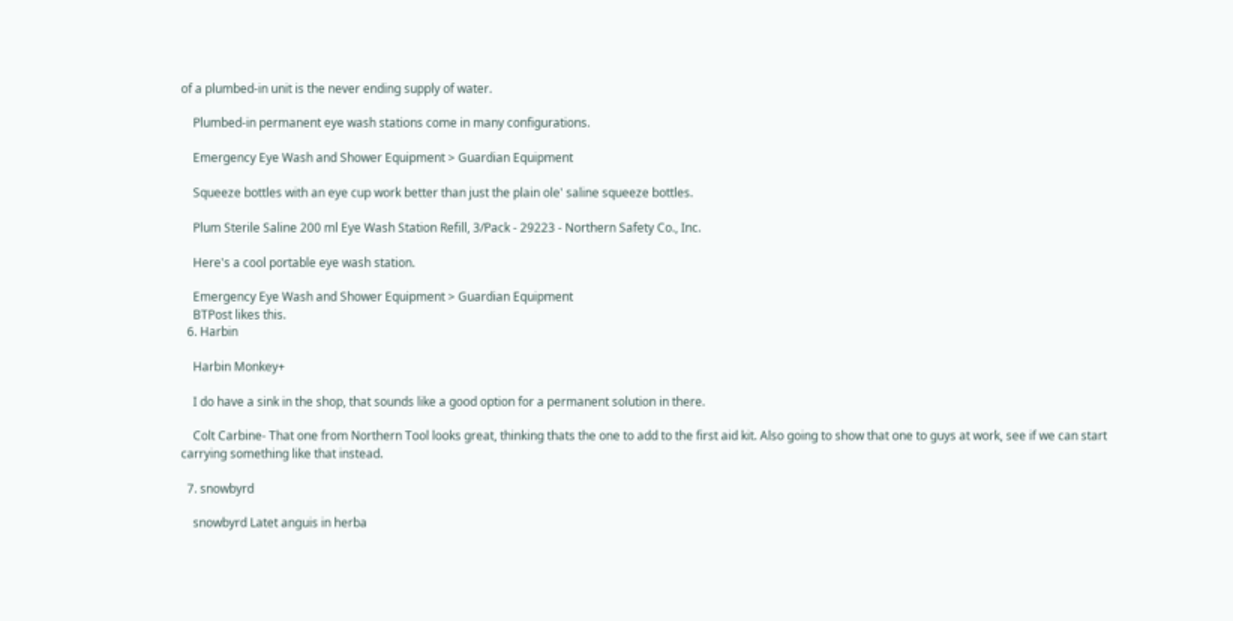of a plumbed-in unit is the never ending supply of water.

    Plumbed-in permanent eye wash stations come in many configurations.

    Emergency Eye Wash and Shower Equipment > Guardian Equipment

    Squeeze bottles with an eye cup work better than just the plain ole' saline squeeze bottles.

    Plum Sterile Saline 200 ml Eye Wash Station Refill, 3/Pack - 29223 - Northern Safety Co., Inc.

    Here's a cool portable eye wash station.

    Emergency Eye Wash and Shower Equipment > Guardian Equipment
    BTPost likes this.
  6. Harbin

    Harbin Monkey+

    I do have a sink in the shop, that sounds like a good option for a permanent solution in there.

    Colt Carbine- That one from Northern Tool looks great, thinking thats the one to add to the first aid kit. Also going to show that one to guys at work, see if we can start carrying something like that instead.

  7. snowbyrd

    snowbyrd Latet anguis in herba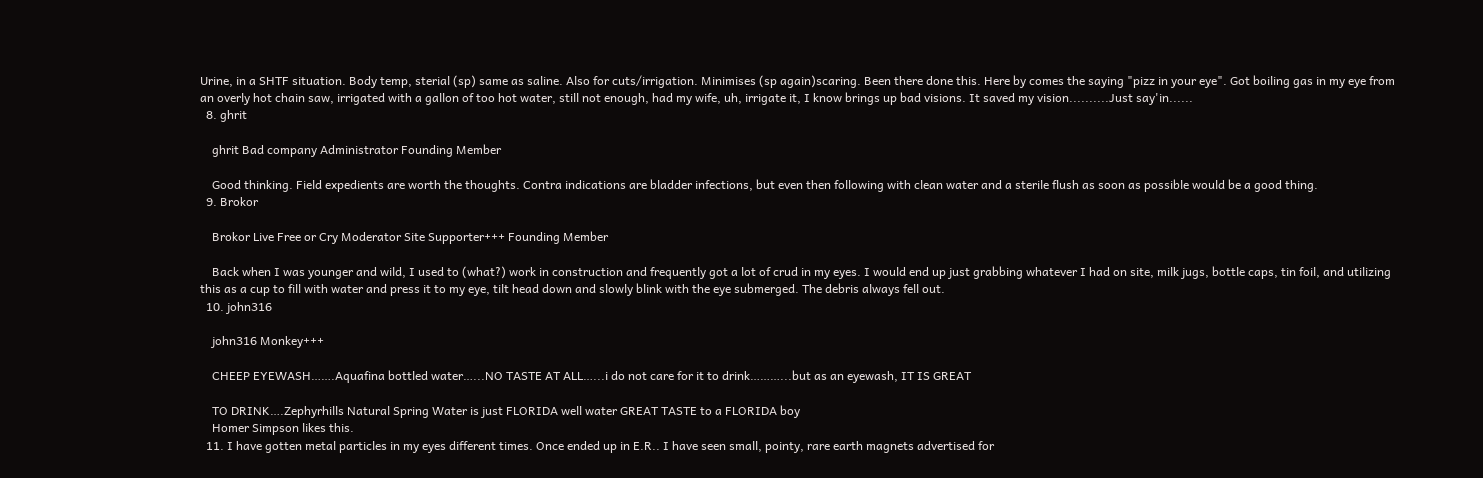Urine, in a SHTF situation. Body temp, sterial (sp) same as saline. Also for cuts/irrigation. Minimises (sp again)scaring. Been there done this. Here by comes the saying "pizz in your eye". Got boiling gas in my eye from an overly hot chain saw, irrigated with a gallon of too hot water, still not enough, had my wife, uh, irrigate it, I know brings up bad visions. It saved my vision..........Just say'in......
  8. ghrit

    ghrit Bad company Administrator Founding Member

    Good thinking. Field expedients are worth the thoughts. Contra indications are bladder infections, but even then following with clean water and a sterile flush as soon as possible would be a good thing.
  9. Brokor

    Brokor Live Free or Cry Moderator Site Supporter+++ Founding Member

    Back when I was younger and wild, I used to (what?) work in construction and frequently got a lot of crud in my eyes. I would end up just grabbing whatever I had on site, milk jugs, bottle caps, tin foil, and utilizing this as a cup to fill with water and press it to my eye, tilt head down and slowly blink with the eye submerged. The debris always fell out.
  10. john316

    john316 Monkey+++

    CHEEP EYEWASH…….Aquafina bottled water…...NO TASTE AT ALL…...i do not care for it to drink………...but as an eyewash, IT IS GREAT

    TO DRINK….Zephyrhills Natural Spring Water is just FLORIDA well water GREAT TASTE to a FLORIDA boy
    Homer Simpson likes this.
  11. I have gotten metal particles in my eyes different times. Once ended up in E.R.. I have seen small, pointy, rare earth magnets advertised for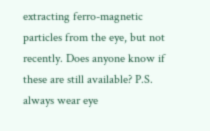extracting ferro-magnetic particles from the eye, but not recently. Does anyone know if these are still available? P.S. always wear eye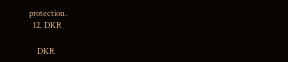protection.
  12. DKR

    DKR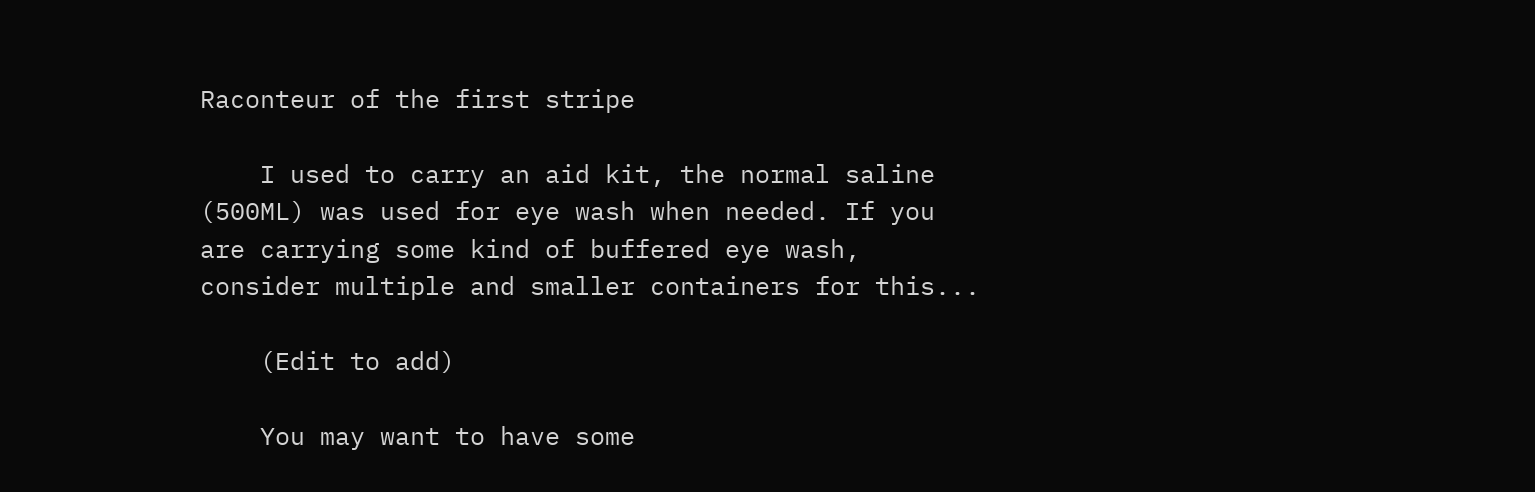Raconteur of the first stripe

    I used to carry an aid kit, the normal saline (500ML) was used for eye wash when needed. If you are carrying some kind of buffered eye wash, consider multiple and smaller containers for this...

    (Edit to add)

    You may want to have some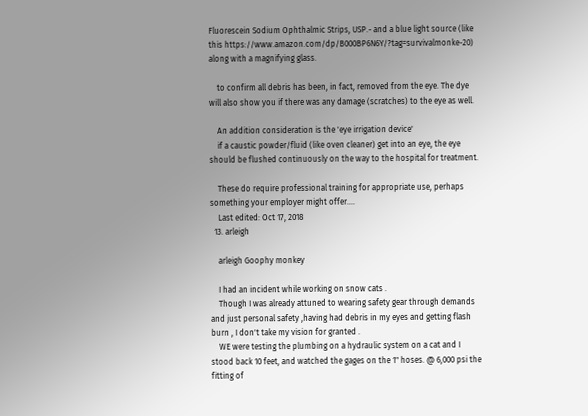Fluorescein Sodium Ophthalmic Strips, USP.- and a blue light source (like this https://www.amazon.com/dp/B000BP6N6Y/?tag=survivalmonke-20) along with a magnifying glass.

    to confirm all debris has been, in fact, removed from the eye. The dye will also show you if there was any damage (scratches) to the eye as well.

    An addition consideration is the 'eye irrigation device'
    if a caustic powder/fluid (like oven cleaner) get into an eye, the eye should be flushed continuously on the way to the hospital for treatment.

    These do require professional training for appropriate use, perhaps something your employer might offer....
    Last edited: Oct 17, 2018
  13. arleigh

    arleigh Goophy monkey

    I had an incident while working on snow cats .
    Though I was already attuned to wearing safety gear through demands and just personal safety ,having had debris in my eyes and getting flash burn , I don't take my vision for granted .
    WE were testing the plumbing on a hydraulic system on a cat and I stood back 10 feet, and watched the gages on the 1" hoses. @ 6,000 psi the fitting of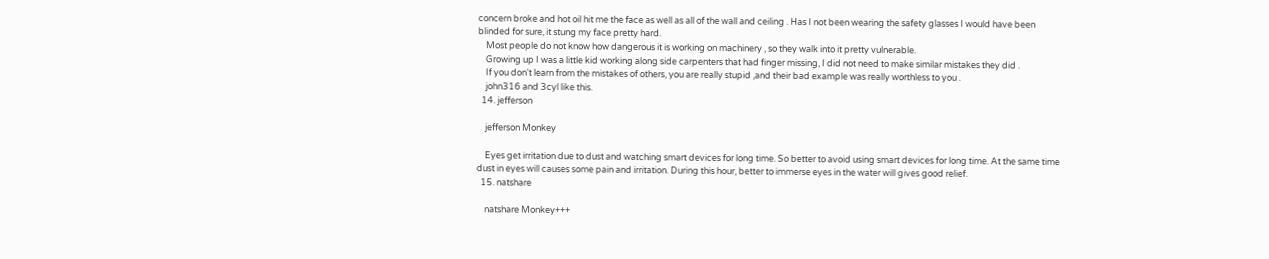concern broke and hot oil hit me the face as well as all of the wall and ceiling . Has I not been wearing the safety glasses I would have been blinded for sure, it stung my face pretty hard.
    Most people do not know how dangerous it is working on machinery , so they walk into it pretty vulnerable.
    Growing up I was a little kid working along side carpenters that had finger missing, I did not need to make similar mistakes they did .
    If you don't learn from the mistakes of others, you are really stupid ,and their bad example was really worthless to you .
    john316 and 3cyl like this.
  14. jefferson

    jefferson Monkey

    Eyes get irritation due to dust and watching smart devices for long time. So better to avoid using smart devices for long time. At the same time dust in eyes will causes some pain and irritation. During this hour, better to immerse eyes in the water will gives good relief.
  15. natshare

    natshare Monkey+++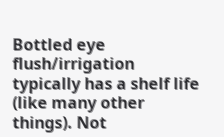Bottled eye flush/irrigation typically has a shelf life (like many other things). Not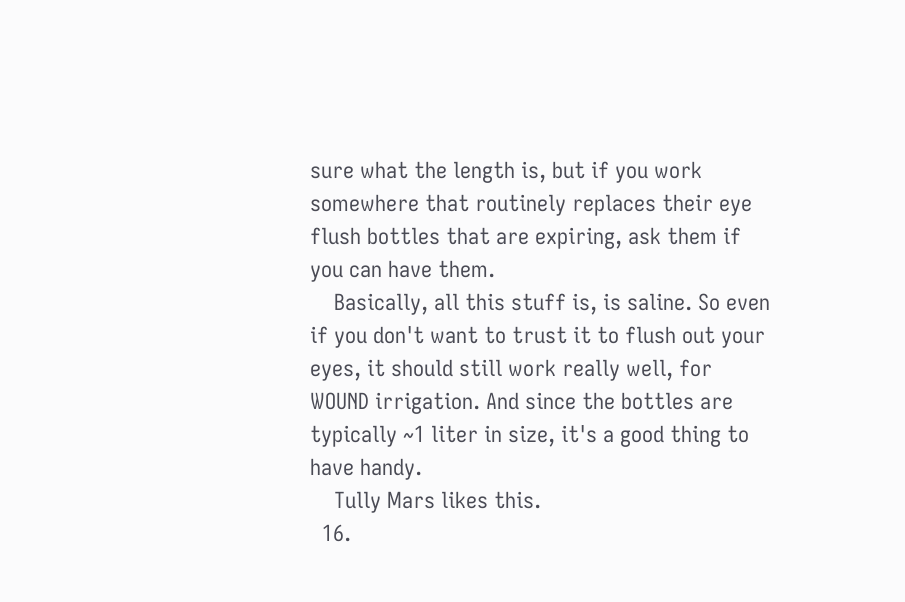sure what the length is, but if you work somewhere that routinely replaces their eye flush bottles that are expiring, ask them if you can have them.
    Basically, all this stuff is, is saline. So even if you don't want to trust it to flush out your eyes, it should still work really well, for WOUND irrigation. And since the bottles are typically ~1 liter in size, it's a good thing to have handy.
    Tully Mars likes this.
  16.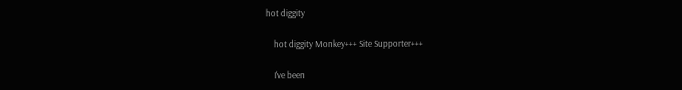hot diggity

    hot diggity Monkey+++ Site Supporter+++

    I've been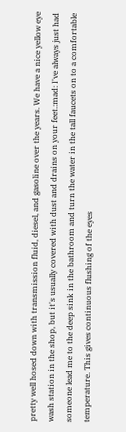pretty well hosed down with transmission fluid, diesel, and gasoline over the years. We have a nice yellow eye wash station in the shop, but it's usually covered with dust and drains on your feet.:mad: I've always just had someone lead me to the deep sink in the bathroom and turn the water in the tall faucets on to a comfortable temperature. This gives continuous flushing of the eyes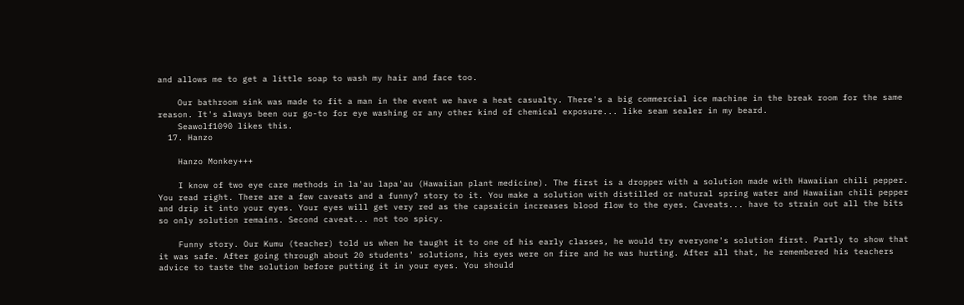and allows me to get a little soap to wash my hair and face too.

    Our bathroom sink was made to fit a man in the event we have a heat casualty. There's a big commercial ice machine in the break room for the same reason. It's always been our go-to for eye washing or any other kind of chemical exposure... like seam sealer in my beard.
    Seawolf1090 likes this.
  17. Hanzo

    Hanzo Monkey+++

    I know of two eye care methods in la'au lapa'au (Hawaiian plant medicine). The first is a dropper with a solution made with Hawaiian chili pepper. You read right. There are a few caveats and a funny? story to it. You make a solution with distilled or natural spring water and Hawaiian chili pepper and drip it into your eyes. Your eyes will get very red as the capsaicin increases blood flow to the eyes. Caveats... have to strain out all the bits so only solution remains. Second caveat... not too spicy.

    Funny story. Our Kumu (teacher) told us when he taught it to one of his early classes, he would try everyone's solution first. Partly to show that it was safe. After going through about 20 students' solutions, his eyes were on fire and he was hurting. After all that, he remembered his teachers advice to taste the solution before putting it in your eyes. You should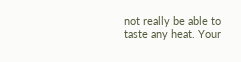not really be able to taste any heat. Your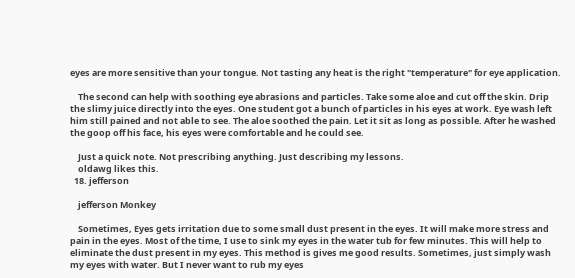eyes are more sensitive than your tongue. Not tasting any heat is the right "temperature" for eye application.

    The second can help with soothing eye abrasions and particles. Take some aloe and cut off the skin. Drip the slimy juice directly into the eyes. One student got a bunch of particles in his eyes at work. Eye wash left him still pained and not able to see. The aloe soothed the pain. Let it sit as long as possible. After he washed the goop off his face, his eyes were comfortable and he could see.

    Just a quick note. Not prescribing anything. Just describing my lessons.
    oldawg likes this.
  18. jefferson

    jefferson Monkey

    Sometimes, Eyes gets irritation due to some small dust present in the eyes. It will make more stress and pain in the eyes. Most of the time, I use to sink my eyes in the water tub for few minutes. This will help to eliminate the dust present in my eyes. This method is gives me good results. Sometimes, just simply wash my eyes with water. But I never want to rub my eyes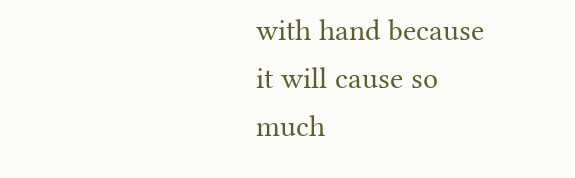with hand because it will cause so much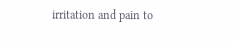irritation and pain to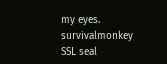my eyes.
survivalmonkey SSL seal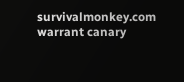survivalmonkey.com warrant canary